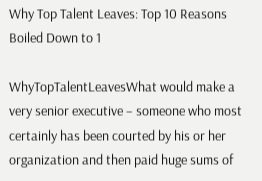Why Top Talent Leaves: Top 10 Reasons Boiled Down to 1

WhyTopTalentLeavesWhat would make a very senior executive – someone who most certainly has been courted by his or her organization and then paid huge sums of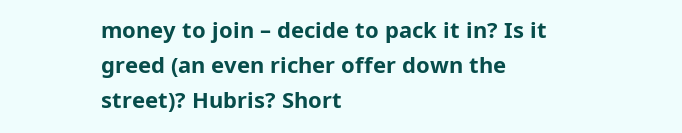money to join – decide to pack it in? Is it greed (an even richer offer down the street)? Hubris? Short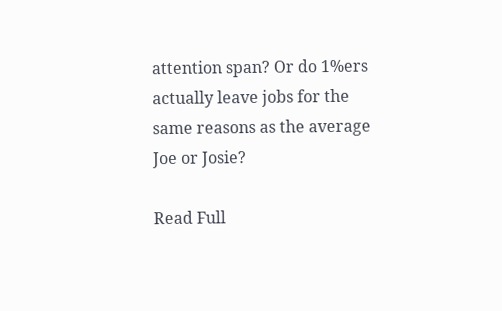attention span? Or do 1%ers actually leave jobs for the same reasons as the average Joe or Josie?

Read Full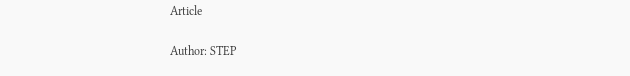Article

Author: STEP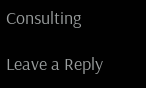Consulting

Leave a Reply